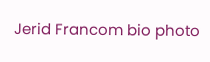Jerid Francom bio photo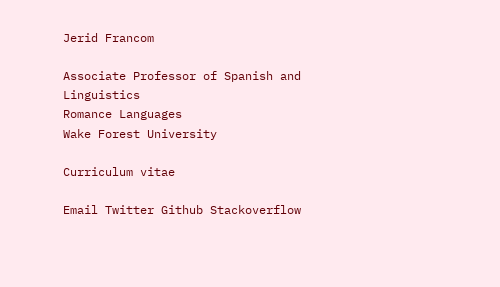Jerid Francom

Associate Professor of Spanish and Linguistics
Romance Languages
Wake Forest University

Curriculum vitae

Email Twitter Github Stackoverflow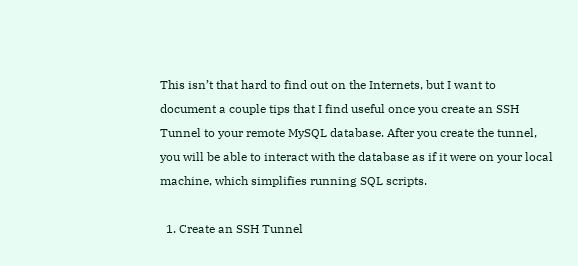This isn’t that hard to find out on the Internets, but I want to document a couple tips that I find useful once you create an SSH Tunnel to your remote MySQL database. After you create the tunnel, you will be able to interact with the database as if it were on your local machine, which simplifies running SQL scripts.

  1. Create an SSH Tunnel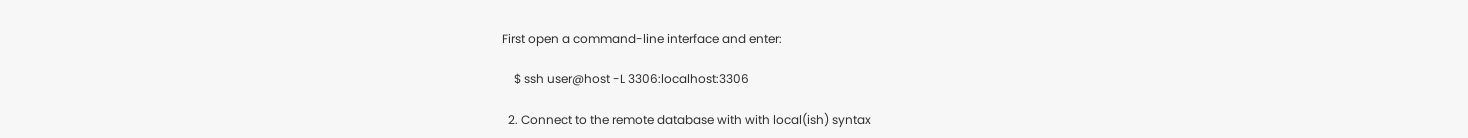First open a command-line interface and enter:

    $ ssh user@host -L 3306:localhost:3306

  2. Connect to the remote database with with local(ish) syntax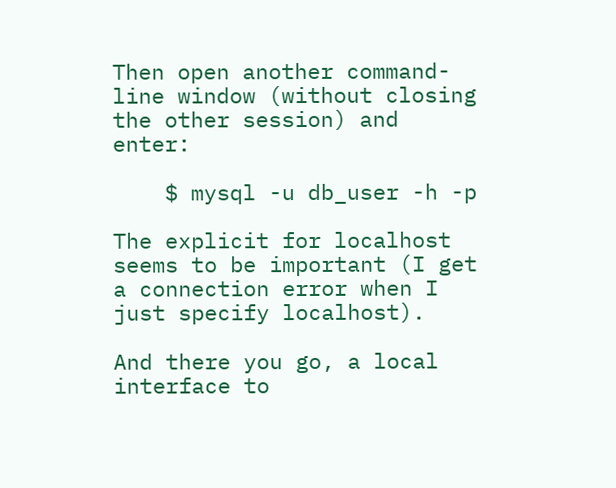Then open another command-line window (without closing the other session) and enter:

    $ mysql -u db_user -h -p

The explicit for localhost seems to be important (I get a connection error when I just specify localhost).

And there you go, a local interface to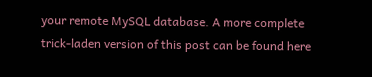your remote MySQL database. A more complete trick-laden version of this post can be found here